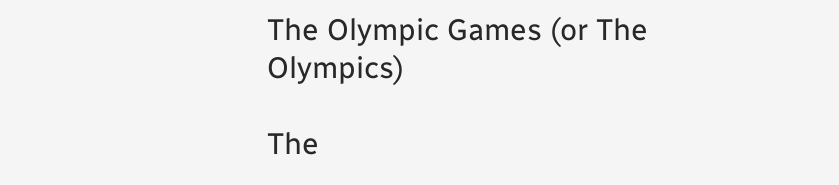The Olympic Games (or The Olympics)

The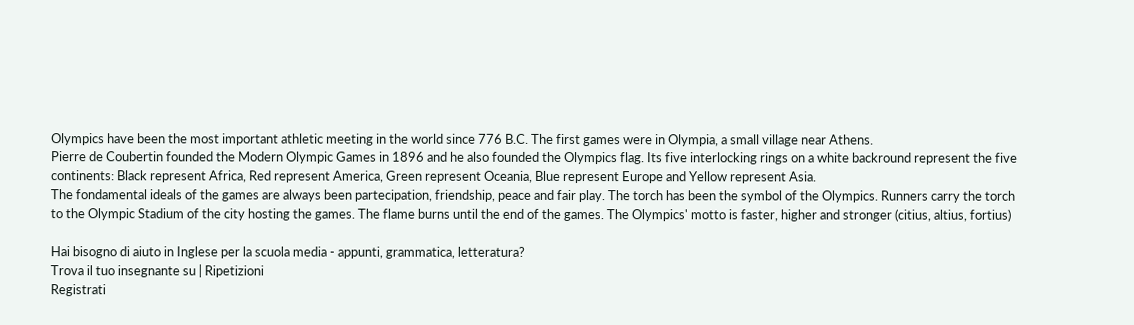Olympics have been the most important athletic meeting in the world since 776 B.C. The first games were in Olympia, a small village near Athens.
Pierre de Coubertin founded the Modern Olympic Games in 1896 and he also founded the Olympics flag. Its five interlocking rings on a white backround represent the five continents: Black represent Africa, Red represent America, Green represent Oceania, Blue represent Europe and Yellow represent Asia.
The fondamental ideals of the games are always been partecipation, friendship, peace and fair play. The torch has been the symbol of the Olympics. Runners carry the torch to the Olympic Stadium of the city hosting the games. The flame burns until the end of the games. The Olympics' motto is faster, higher and stronger (citius, altius, fortius)

Hai bisogno di aiuto in Inglese per la scuola media - appunti, grammatica, letteratura?
Trova il tuo insegnante su | Ripetizioni
Registrati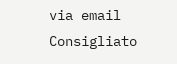via email
Consigliato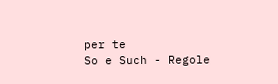per te
So e Such - Regole